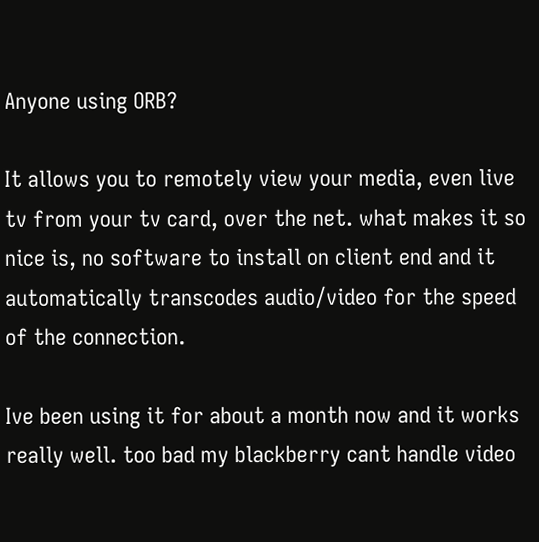Anyone using ORB?

It allows you to remotely view your media, even live tv from your tv card, over the net. what makes it so nice is, no software to install on client end and it automatically transcodes audio/video for the speed of the connection.

Ive been using it for about a month now and it works really well. too bad my blackberry cant handle video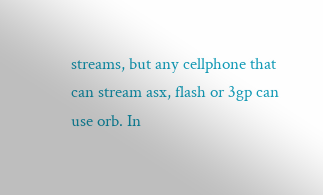streams, but any cellphone that can stream asx, flash or 3gp can use orb. In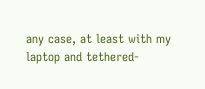any case, at least with my laptop and tethered-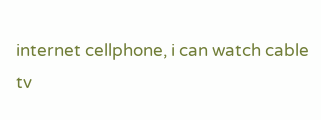internet cellphone, i can watch cable tv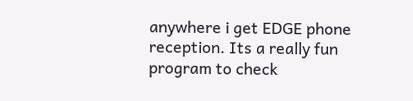anywhere i get EDGE phone reception. Its a really fun program to check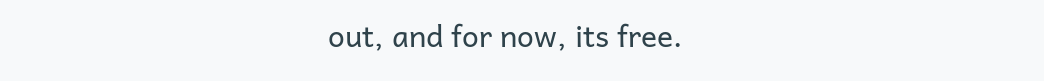out, and for now, its free.